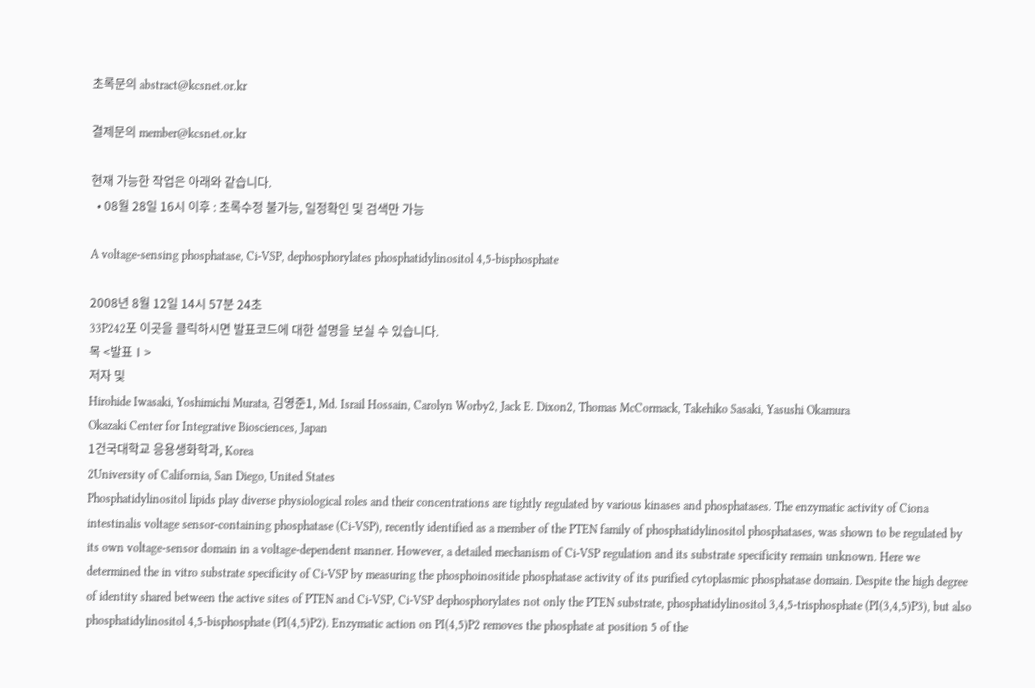초록문의 abstract@kcsnet.or.kr

결제문의 member@kcsnet.or.kr

현재 가능한 작업은 아래와 같습니다.
  • 08월 28일 16시 이후 : 초록수정 불가능, 일정확인 및 검색만 가능

A voltage-sensing phosphatase, Ci-VSP, dephosphorylates phosphatidylinositol 4,5-bisphosphate

2008년 8월 12일 14시 57분 24초
33P242포 이곳을 클릭하시면 발표코드에 대한 설명을 보실 수 있습니다.
목 <발표Ⅰ>
저자 및
Hirohide Iwasaki, Yoshimichi Murata, 김영준1, Md. Israil Hossain, Carolyn Worby2, Jack E. Dixon2, Thomas McCormack, Takehiko Sasaki, Yasushi Okamura
Okazaki Center for Integrative Biosciences, Japan
1건국대학교 응용생화학과, Korea
2University of California, San Diego, United States
Phosphatidylinositol lipids play diverse physiological roles and their concentrations are tightly regulated by various kinases and phosphatases. The enzymatic activity of Ciona intestinalis voltage sensor-containing phosphatase (Ci-VSP), recently identified as a member of the PTEN family of phosphatidylinositol phosphatases, was shown to be regulated by its own voltage-sensor domain in a voltage-dependent manner. However, a detailed mechanism of Ci-VSP regulation and its substrate specificity remain unknown. Here we determined the in vitro substrate specificity of Ci-VSP by measuring the phosphoinositide phosphatase activity of its purified cytoplasmic phosphatase domain. Despite the high degree of identity shared between the active sites of PTEN and Ci-VSP, Ci-VSP dephosphorylates not only the PTEN substrate, phosphatidylinositol 3,4,5-trisphosphate (PI(3,4,5)P3), but also phosphatidylinositol 4,5-bisphosphate (PI(4,5)P2). Enzymatic action on PI(4,5)P2 removes the phosphate at position 5 of the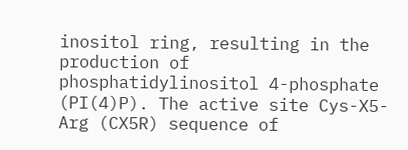inositol ring, resulting in the production of phosphatidylinositol 4-phosphate (PI(4)P). The active site Cys-X5-Arg (CX5R) sequence of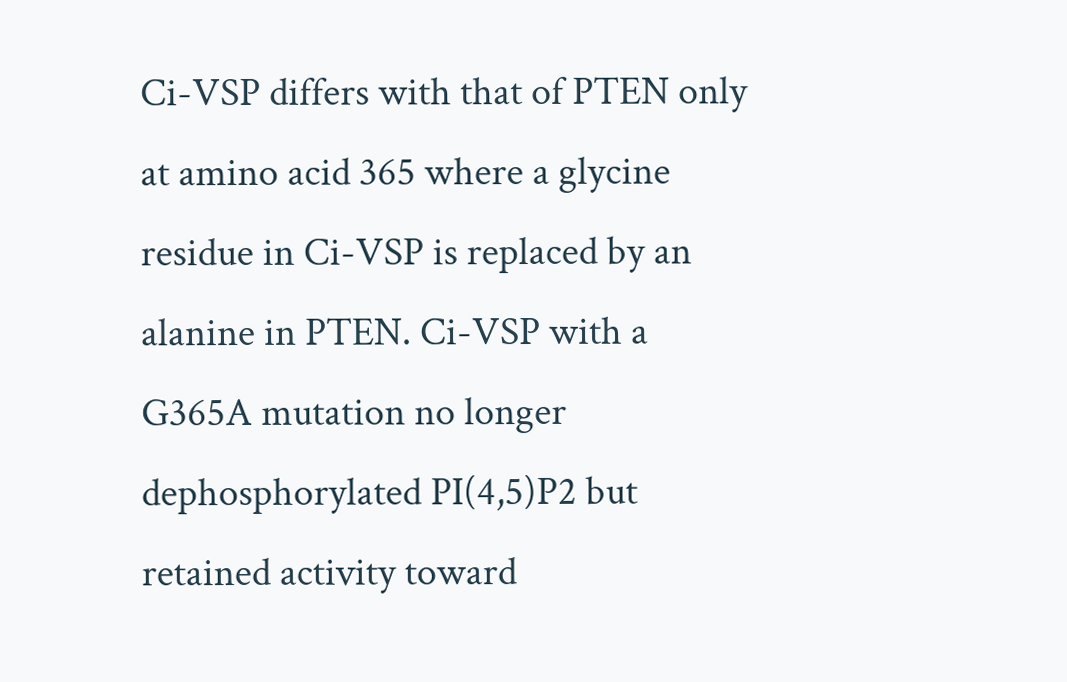Ci-VSP differs with that of PTEN only at amino acid 365 where a glycine residue in Ci-VSP is replaced by an alanine in PTEN. Ci-VSP with a G365A mutation no longer dephosphorylated PI(4,5)P2 but retained activity toward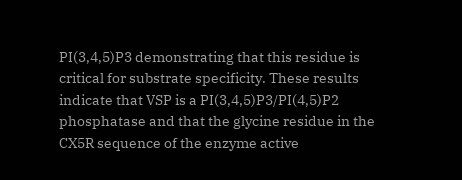PI(3,4,5)P3 demonstrating that this residue is critical for substrate specificity. These results indicate that VSP is a PI(3,4,5)P3/PI(4,5)P2 phosphatase and that the glycine residue in the CX5R sequence of the enzyme active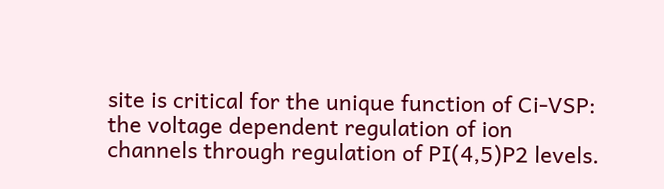site is critical for the unique function of Ci-VSP: the voltage dependent regulation of ion channels through regulation of PI(4,5)P2 levels.